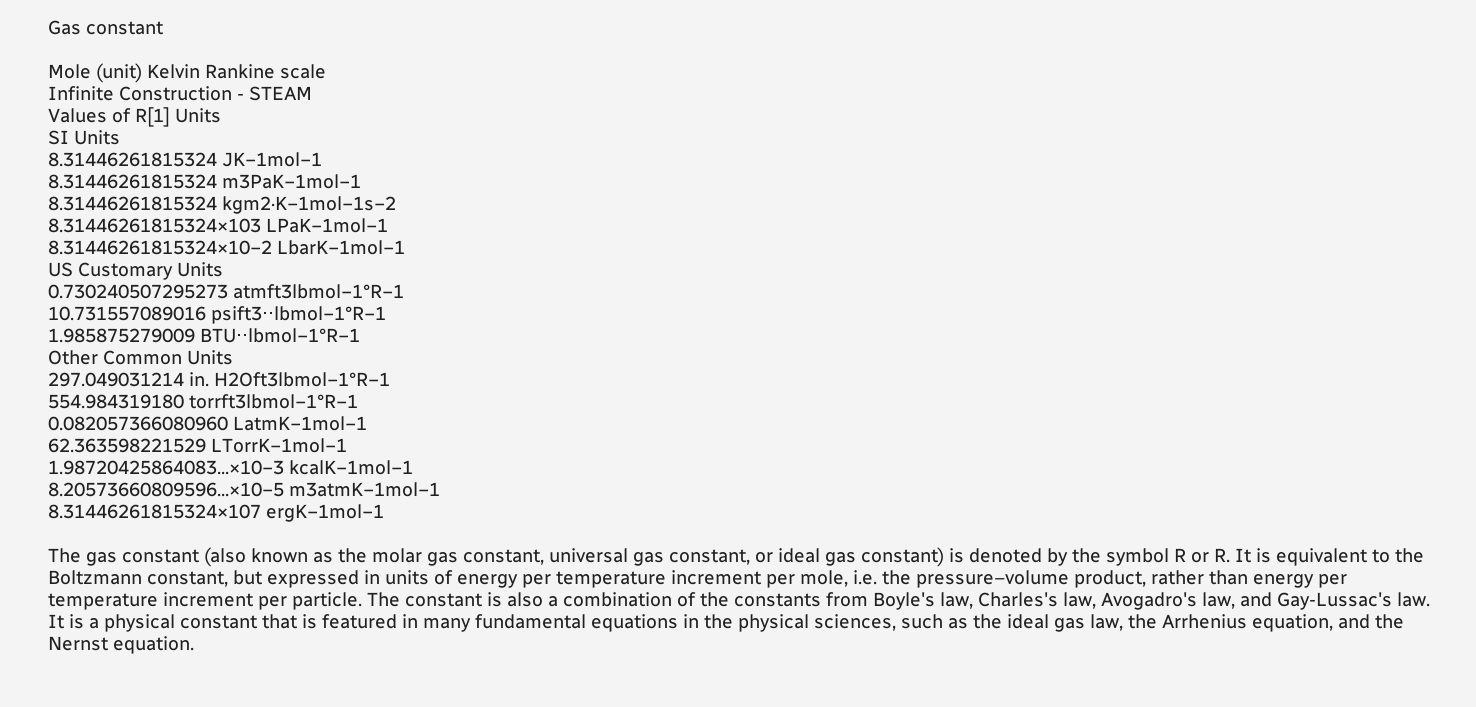Gas constant

Mole (unit) Kelvin Rankine scale
Infinite Construction - STEAM
Values of R[1] Units
SI Units
8.31446261815324 JK−1mol−1
8.31446261815324 m3PaK−1mol−1
8.31446261815324 kgm2·K−1mol−1s−2
8.31446261815324×103 LPaK−1mol−1
8.31446261815324×10−2 LbarK−1mol−1
US Customary Units
0.730240507295273 atmft3lbmol−1°R−1
10.731557089016 psift3⋅⋅lbmol−1°R−1
1.985875279009 BTU⋅⋅lbmol−1°R−1
Other Common Units
297.049031214 in. H2Oft3lbmol−1°R−1
554.984319180 torrft3lbmol−1°R−1
0.082057366080960 LatmK−1mol−1
62.363598221529 LTorrK−1mol−1
1.98720425864083...×10−3 kcalK−1mol−1
8.20573660809596...×10−5 m3atmK−1mol−1
8.31446261815324×107 ergK−1mol−1

The gas constant (also known as the molar gas constant, universal gas constant, or ideal gas constant) is denoted by the symbol R or R. It is equivalent to the Boltzmann constant, but expressed in units of energy per temperature increment per mole, i.e. the pressure–volume product, rather than energy per temperature increment per particle. The constant is also a combination of the constants from Boyle's law, Charles's law, Avogadro's law, and Gay-Lussac's law. It is a physical constant that is featured in many fundamental equations in the physical sciences, such as the ideal gas law, the Arrhenius equation, and the Nernst equation.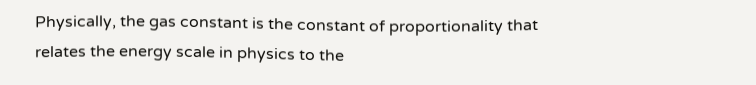Physically, the gas constant is the constant of proportionality that relates the energy scale in physics to the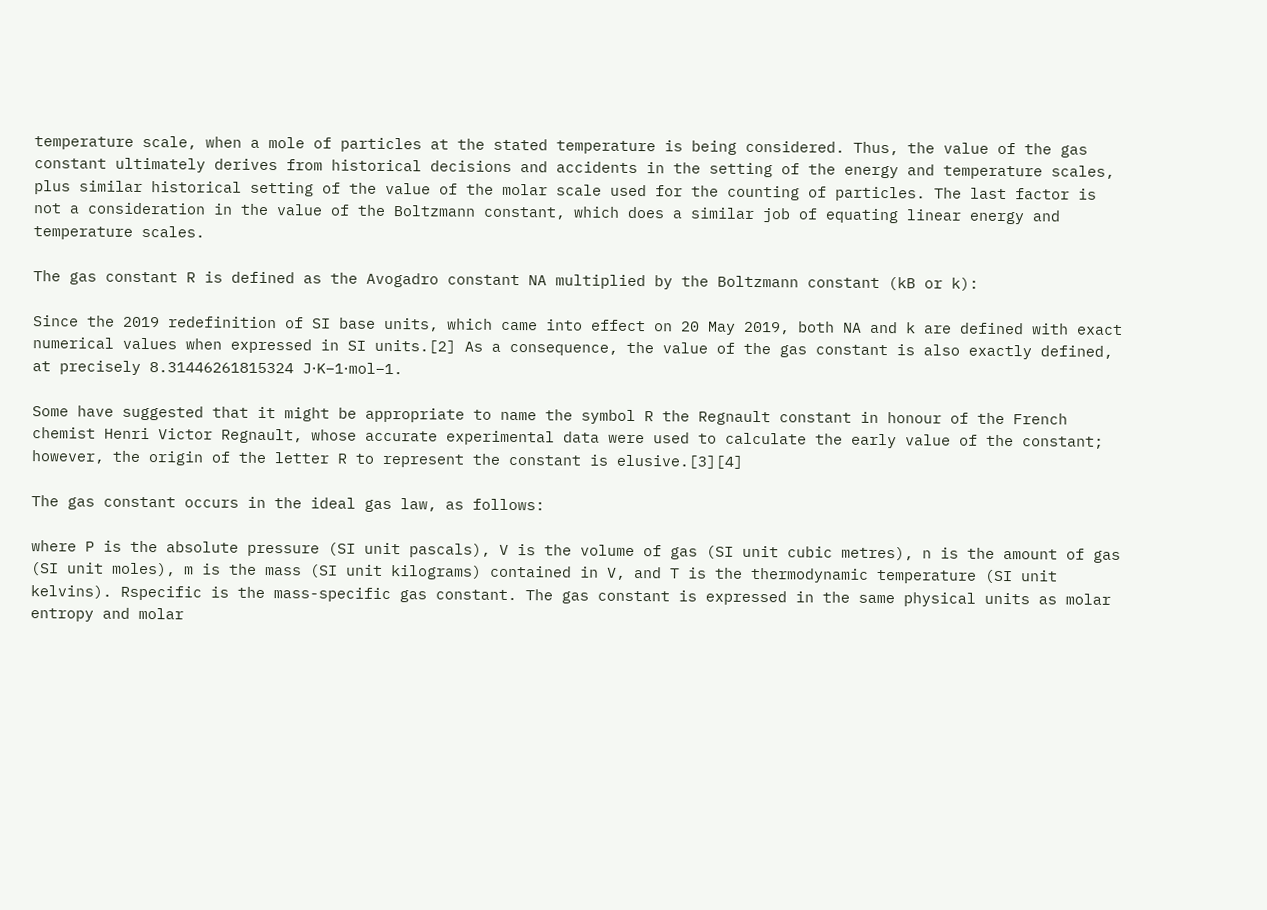temperature scale, when a mole of particles at the stated temperature is being considered. Thus, the value of the gas constant ultimately derives from historical decisions and accidents in the setting of the energy and temperature scales, plus similar historical setting of the value of the molar scale used for the counting of particles. The last factor is not a consideration in the value of the Boltzmann constant, which does a similar job of equating linear energy and temperature scales.

The gas constant R is defined as the Avogadro constant NA multiplied by the Boltzmann constant (kB or k):

Since the 2019 redefinition of SI base units, which came into effect on 20 May 2019, both NA and k are defined with exact numerical values when expressed in SI units.[2] As a consequence, the value of the gas constant is also exactly defined, at precisely 8.31446261815324 J⋅K−1⋅mol−1.

Some have suggested that it might be appropriate to name the symbol R the Regnault constant in honour of the French chemist Henri Victor Regnault, whose accurate experimental data were used to calculate the early value of the constant; however, the origin of the letter R to represent the constant is elusive.[3][4]

The gas constant occurs in the ideal gas law, as follows:

where P is the absolute pressure (SI unit pascals), V is the volume of gas (SI unit cubic metres), n is the amount of gas (SI unit moles), m is the mass (SI unit kilograms) contained in V, and T is the thermodynamic temperature (SI unit kelvins). Rspecific is the mass-specific gas constant. The gas constant is expressed in the same physical units as molar entropy and molar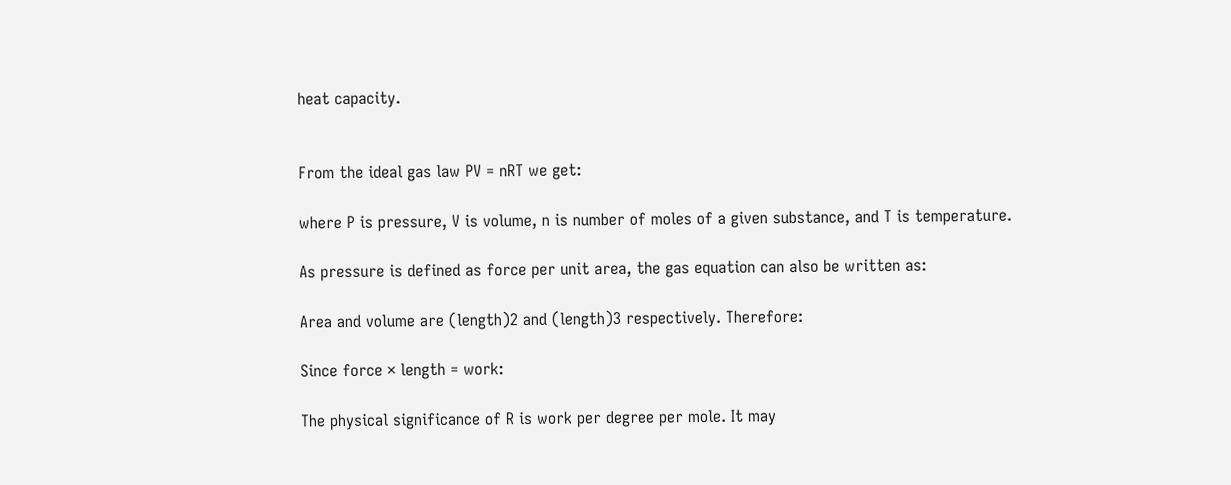heat capacity.


From the ideal gas law PV = nRT we get:

where P is pressure, V is volume, n is number of moles of a given substance, and T is temperature.

As pressure is defined as force per unit area, the gas equation can also be written as:

Area and volume are (length)2 and (length)3 respectively. Therefore:

Since force × length = work:

The physical significance of R is work per degree per mole. It may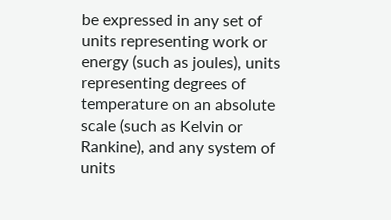be expressed in any set of units representing work or energy (such as joules), units representing degrees of temperature on an absolute scale (such as Kelvin or Rankine), and any system of units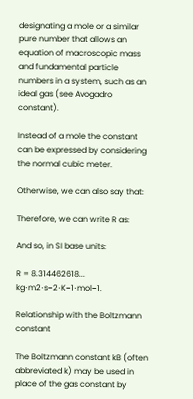designating a mole or a similar pure number that allows an equation of macroscopic mass and fundamental particle numbers in a system, such as an ideal gas (see Avogadro constant).

Instead of a mole the constant can be expressed by considering the normal cubic meter.

Otherwise, we can also say that:

Therefore, we can write R as:

And so, in SI base units:

R = 8.314462618... kg⋅m2⋅s−2⋅K−1⋅mol−1.

Relationship with the Boltzmann constant

The Boltzmann constant kB (often abbreviated k) may be used in place of the gas constant by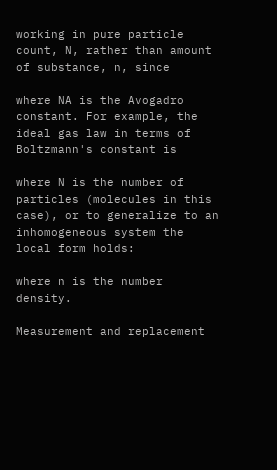working in pure particle count, N, rather than amount of substance, n, since

where NA is the Avogadro constant. For example, the ideal gas law in terms of Boltzmann's constant is

where N is the number of particles (molecules in this case), or to generalize to an inhomogeneous system the local form holds:

where n is the number density.

Measurement and replacement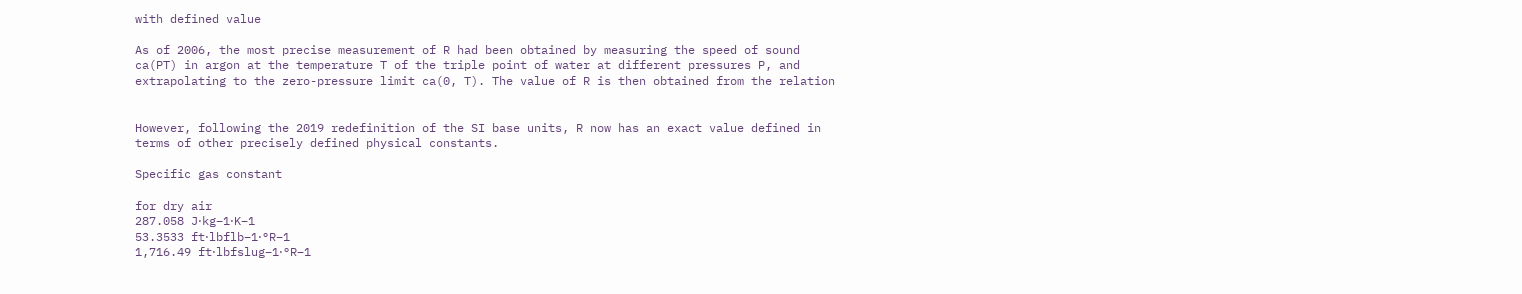with defined value

As of 2006, the most precise measurement of R had been obtained by measuring the speed of sound ca(PT) in argon at the temperature T of the triple point of water at different pressures P, and extrapolating to the zero-pressure limit ca(0, T). The value of R is then obtained from the relation


However, following the 2019 redefinition of the SI base units, R now has an exact value defined in terms of other precisely defined physical constants.

Specific gas constant

for dry air
287.058 J⋅kg−1⋅K−1
53.3533 ft⋅lbflb−1⋅°R−1
1,716.49 ft⋅lbfslug−1⋅°R−1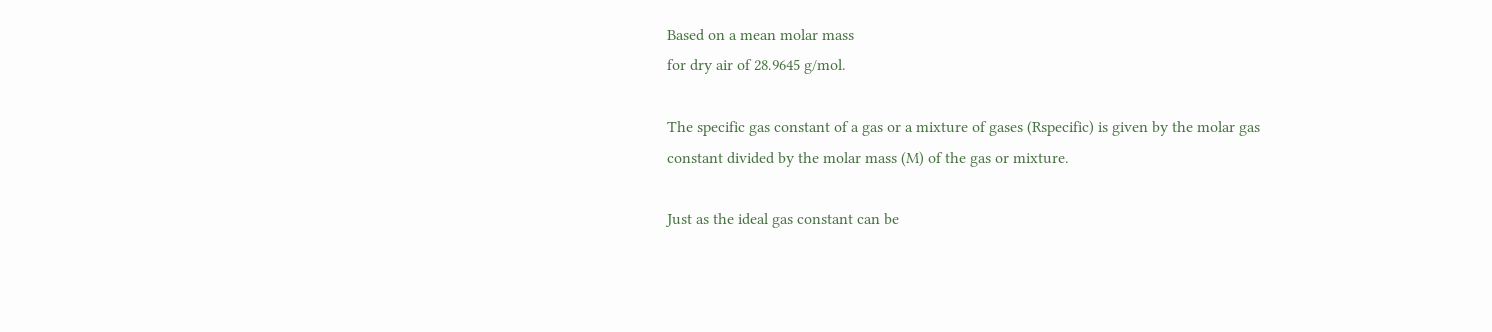Based on a mean molar mass
for dry air of 28.9645 g/mol.

The specific gas constant of a gas or a mixture of gases (Rspecific) is given by the molar gas constant divided by the molar mass (M) of the gas or mixture.

Just as the ideal gas constant can be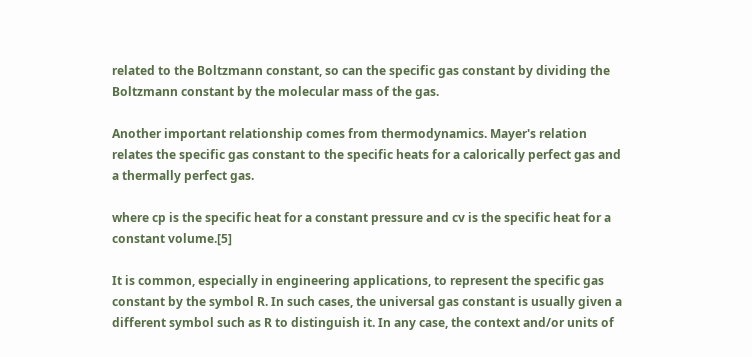related to the Boltzmann constant, so can the specific gas constant by dividing the Boltzmann constant by the molecular mass of the gas.

Another important relationship comes from thermodynamics. Mayer's relation relates the specific gas constant to the specific heats for a calorically perfect gas and a thermally perfect gas.

where cp is the specific heat for a constant pressure and cv is the specific heat for a constant volume.[5]

It is common, especially in engineering applications, to represent the specific gas constant by the symbol R. In such cases, the universal gas constant is usually given a different symbol such as R to distinguish it. In any case, the context and/or units of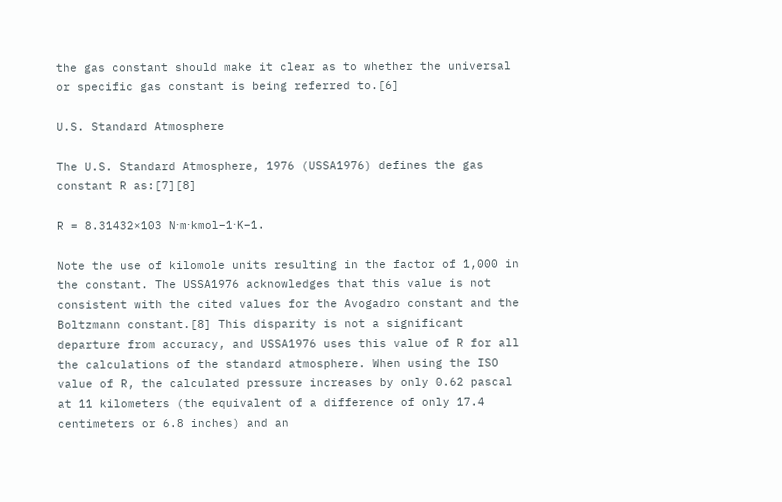the gas constant should make it clear as to whether the universal or specific gas constant is being referred to.[6]

U.S. Standard Atmosphere

The U.S. Standard Atmosphere, 1976 (USSA1976) defines the gas constant R as:[7][8]

R = 8.31432×103 N⋅m⋅kmol−1⋅K−1.

Note the use of kilomole units resulting in the factor of 1,000 in the constant. The USSA1976 acknowledges that this value is not consistent with the cited values for the Avogadro constant and the Boltzmann constant.[8] This disparity is not a significant departure from accuracy, and USSA1976 uses this value of R for all the calculations of the standard atmosphere. When using the ISO value of R, the calculated pressure increases by only 0.62 pascal at 11 kilometers (the equivalent of a difference of only 17.4 centimeters or 6.8 inches) and an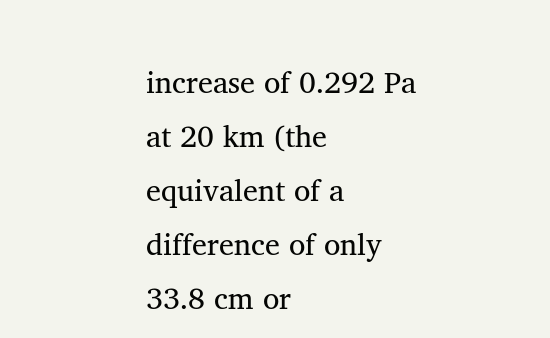increase of 0.292 Pa at 20 km (the equivalent of a difference of only 33.8 cm or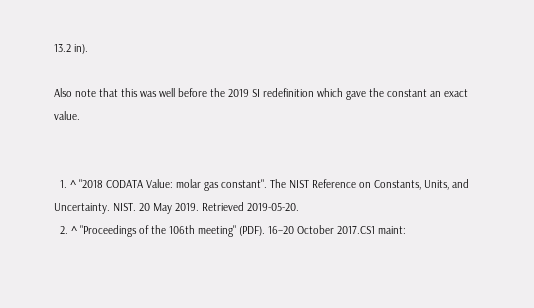13.2 in).

Also note that this was well before the 2019 SI redefinition which gave the constant an exact value.


  1. ^ "2018 CODATA Value: molar gas constant". The NIST Reference on Constants, Units, and Uncertainty. NIST. 20 May 2019. Retrieved 2019-05-20.
  2. ^ "Proceedings of the 106th meeting" (PDF). 16–20 October 2017.CS1 maint: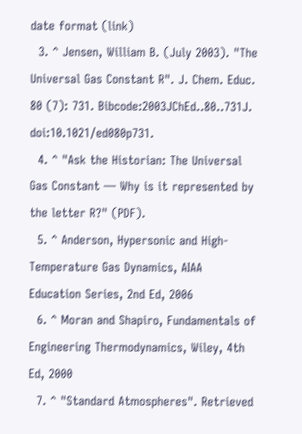date format (link)
  3. ^ Jensen, William B. (July 2003). "The Universal Gas Constant R". J. Chem. Educ. 80 (7): 731. Bibcode:2003JChEd..80..731J. doi:10.1021/ed080p731.
  4. ^ "Ask the Historian: The Universal Gas Constant — Why is it represented by the letter R?" (PDF).
  5. ^ Anderson, Hypersonic and High-Temperature Gas Dynamics, AIAA Education Series, 2nd Ed, 2006
  6. ^ Moran and Shapiro, Fundamentals of Engineering Thermodynamics, Wiley, 4th Ed, 2000
  7. ^ "Standard Atmospheres". Retrieved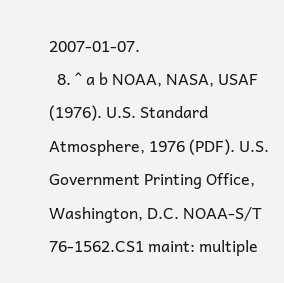2007-01-07.
  8. ^ a b NOAA, NASA, USAF (1976). U.S. Standard Atmosphere, 1976 (PDF). U.S. Government Printing Office, Washington, D.C. NOAA-S/T 76-1562.CS1 maint: multiple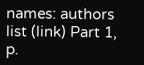names: authors list (link) Part 1, p.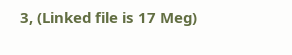3, (Linked file is 17 Meg)